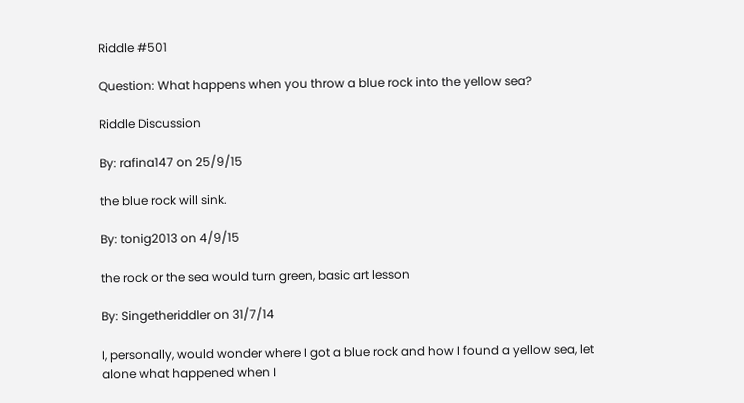Riddle #501

Question: What happens when you throw a blue rock into the yellow sea?

Riddle Discussion

By: rafina147 on 25/9/15

the blue rock will sink.

By: tonig2013 on 4/9/15

the rock or the sea would turn green, basic art lesson

By: Singetheriddler on 31/7/14

I, personally, would wonder where I got a blue rock and how I found a yellow sea, let alone what happened when I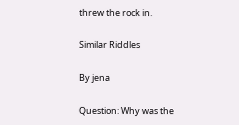threw the rock in.

Similar Riddles

By jena

Question: Why was the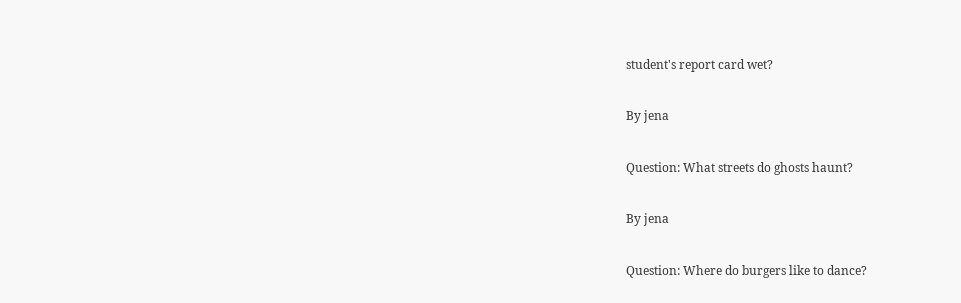student's report card wet?

By jena

Question: What streets do ghosts haunt?

By jena

Question: Where do burgers like to dance?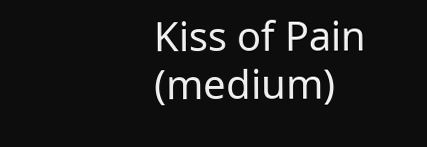Kiss of Pain (medium)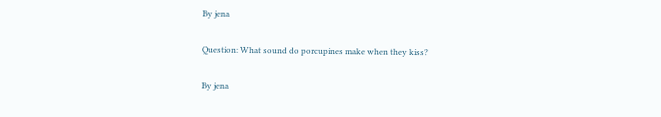By jena

Question: What sound do porcupines make when they kiss?

By jena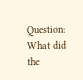Question: What did the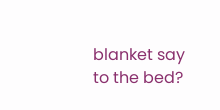blanket say to the bed?